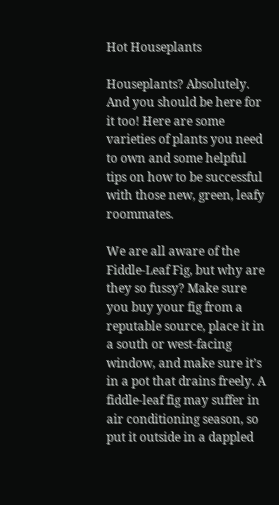Hot Houseplants

Houseplants? Absolutely. And you should be here for it too! Here are some varieties of plants you need to own and some helpful tips on how to be successful with those new, green, leafy roommates.

We are all aware of the Fiddle-Leaf Fig, but why are they so fussy? Make sure you buy your fig from a reputable source, place it in a south or west-facing window, and make sure it’s in a pot that drains freely. A fiddle-leaf fig may suffer in air conditioning season, so put it outside in a dappled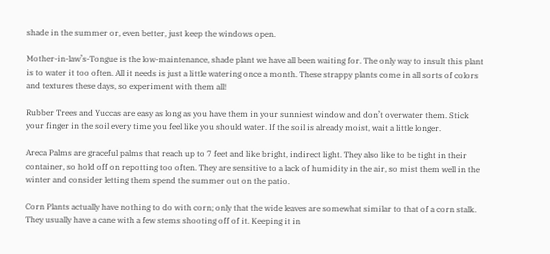shade in the summer or, even better, just keep the windows open.

Mother-in-law’s-Tongue is the low-maintenance, shade plant we have all been waiting for. The only way to insult this plant is to water it too often. All it needs is just a little watering once a month. These strappy plants come in all sorts of colors and textures these days, so experiment with them all!

Rubber Trees and Yuccas are easy as long as you have them in your sunniest window and don’t overwater them. Stick your finger in the soil every time you feel like you should water. If the soil is already moist, wait a little longer.

Areca Palms are graceful palms that reach up to 7 feet and like bright, indirect light. They also like to be tight in their container, so hold off on repotting too often. They are sensitive to a lack of humidity in the air, so mist them well in the winter and consider letting them spend the summer out on the patio.

Corn Plants actually have nothing to do with corn; only that the wide leaves are somewhat similar to that of a corn stalk. They usually have a cane with a few stems shooting off of it. Keeping it in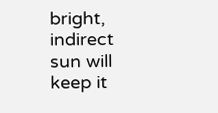bright, indirect sun will keep it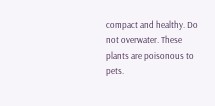compact and healthy. Do not overwater. These plants are poisonous to pets.